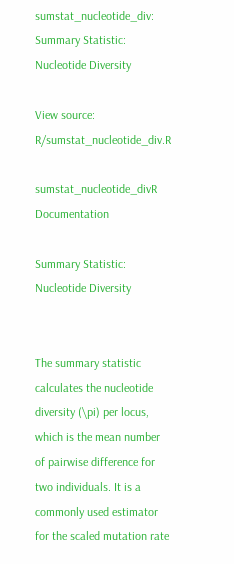sumstat_nucleotide_div: Summary Statistic: Nucleotide Diversity

View source: R/sumstat_nucleotide_div.R

sumstat_nucleotide_divR Documentation

Summary Statistic: Nucleotide Diversity


The summary statistic calculates the nucleotide diversity (\pi) per locus, which is the mean number of pairwise difference for two individuals. It is a commonly used estimator for the scaled mutation rate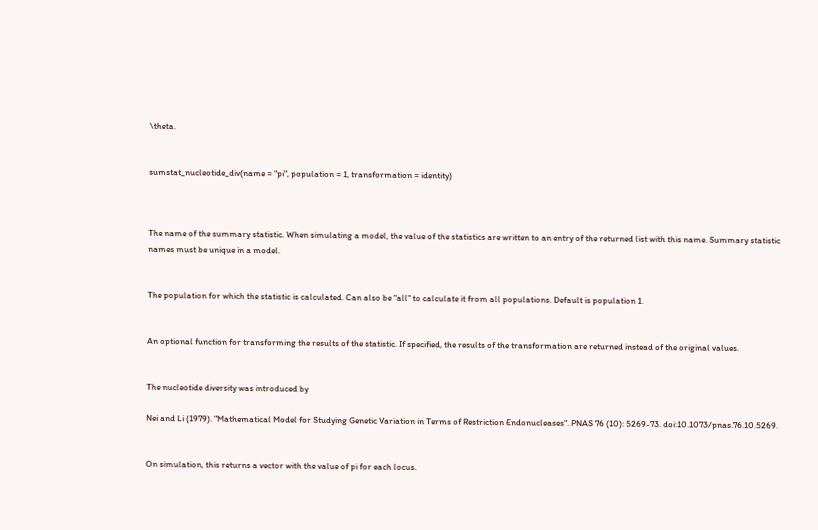\theta.


sumstat_nucleotide_div(name = "pi", population = 1, transformation = identity)



The name of the summary statistic. When simulating a model, the value of the statistics are written to an entry of the returned list with this name. Summary statistic names must be unique in a model.


The population for which the statistic is calculated. Can also be "all" to calculate it from all populations. Default is population 1.


An optional function for transforming the results of the statistic. If specified, the results of the transformation are returned instead of the original values.


The nucleotide diversity was introduced by

Nei and Li (1979). "Mathematical Model for Studying Genetic Variation in Terms of Restriction Endonucleases". PNAS 76 (10): 5269-73. doi:10.1073/pnas.76.10.5269.


On simulation, this returns a vector with the value of pi for each locus.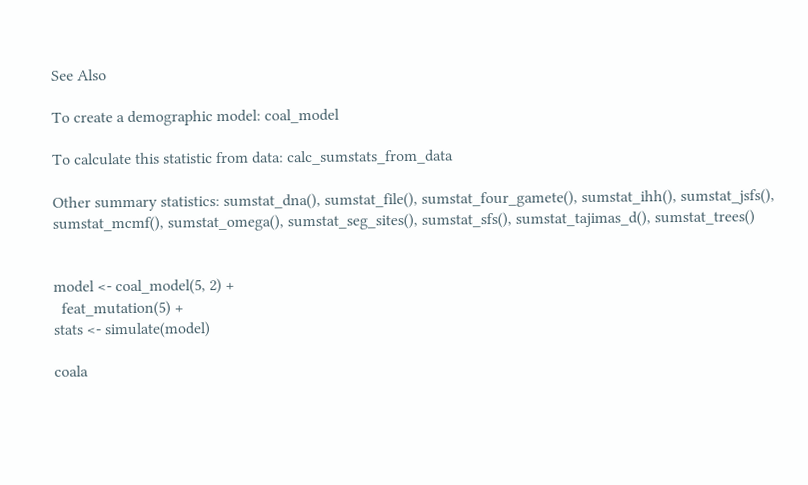See Also

To create a demographic model: coal_model

To calculate this statistic from data: calc_sumstats_from_data

Other summary statistics: sumstat_dna(), sumstat_file(), sumstat_four_gamete(), sumstat_ihh(), sumstat_jsfs(), sumstat_mcmf(), sumstat_omega(), sumstat_seg_sites(), sumstat_sfs(), sumstat_tajimas_d(), sumstat_trees()


model <- coal_model(5, 2) +
  feat_mutation(5) +
stats <- simulate(model)

coala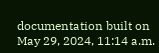documentation built on May 29, 2024, 11:14 a.m.